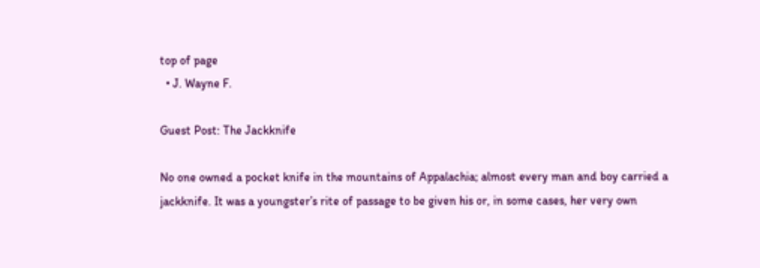top of page
  • J. Wayne F.

Guest Post: The Jackknife

No one owned a pocket knife in the mountains of Appalachia; almost every man and boy carried a jackknife. It was a youngster’s rite of passage to be given his or, in some cases, her very own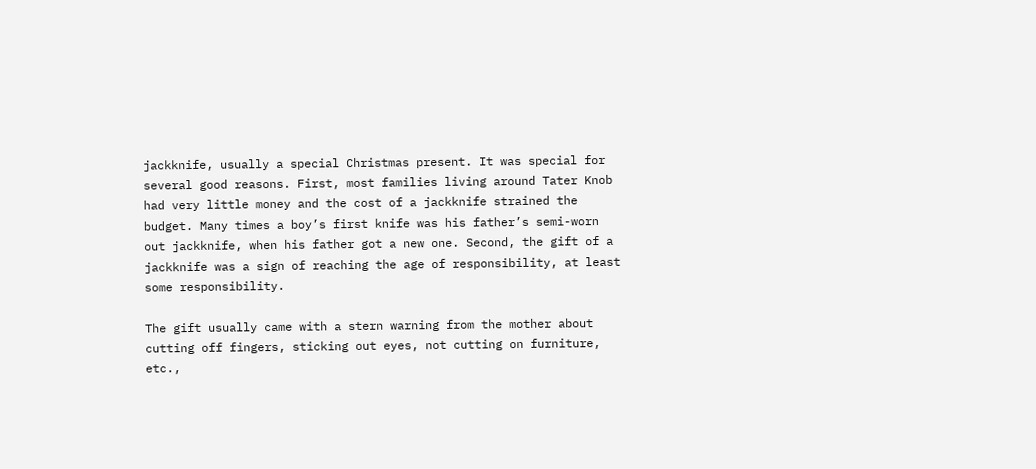jackknife, usually a special Christmas present. It was special for several good reasons. First, most families living around Tater Knob had very little money and the cost of a jackknife strained the budget. Many times a boy’s first knife was his father’s semi-worn out jackknife, when his father got a new one. Second, the gift of a jackknife was a sign of reaching the age of responsibility, at least some responsibility.

The gift usually came with a stern warning from the mother about cutting off fingers, sticking out eyes, not cutting on furniture, etc.,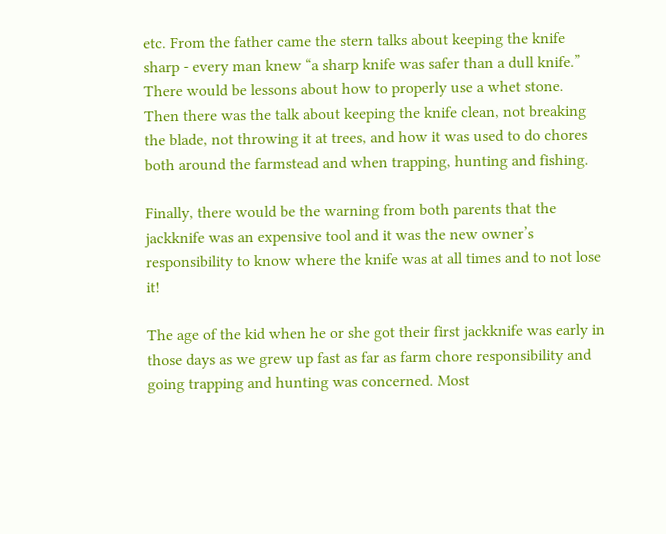etc. From the father came the stern talks about keeping the knife sharp - every man knew “a sharp knife was safer than a dull knife.” There would be lessons about how to properly use a whet stone. Then there was the talk about keeping the knife clean, not breaking the blade, not throwing it at trees, and how it was used to do chores both around the farmstead and when trapping, hunting and fishing.

Finally, there would be the warning from both parents that the jackknife was an expensive tool and it was the new owner’s responsibility to know where the knife was at all times and to not lose it!

The age of the kid when he or she got their first jackknife was early in those days as we grew up fast as far as farm chore responsibility and going trapping and hunting was concerned. Most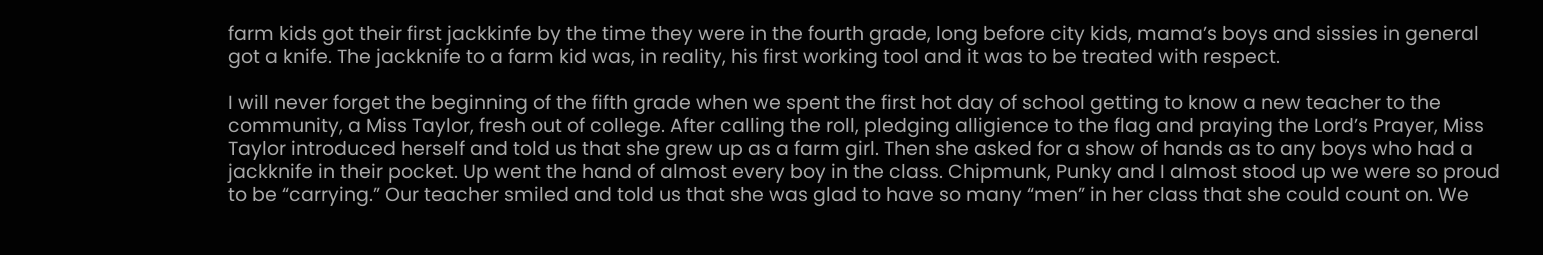farm kids got their first jackkinfe by the time they were in the fourth grade, long before city kids, mama’s boys and sissies in general got a knife. The jackknife to a farm kid was, in reality, his first working tool and it was to be treated with respect.

I will never forget the beginning of the fifth grade when we spent the first hot day of school getting to know a new teacher to the community, a Miss Taylor, fresh out of college. After calling the roll, pledging alligience to the flag and praying the Lord’s Prayer, Miss Taylor introduced herself and told us that she grew up as a farm girl. Then she asked for a show of hands as to any boys who had a jackknife in their pocket. Up went the hand of almost every boy in the class. Chipmunk, Punky and I almost stood up we were so proud to be “carrying.” Our teacher smiled and told us that she was glad to have so many “men” in her class that she could count on. We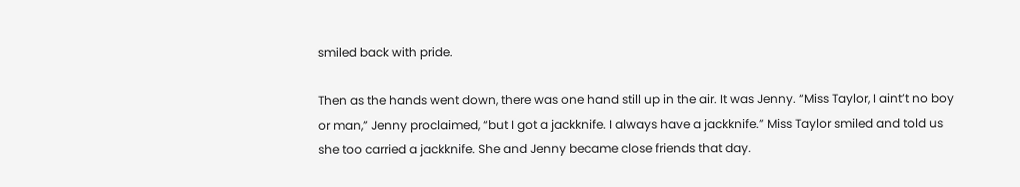smiled back with pride.

Then as the hands went down, there was one hand still up in the air. It was Jenny. “Miss Taylor, I aint’t no boy or man,” Jenny proclaimed, “but I got a jackknife. I always have a jackknife.” Miss Taylor smiled and told us she too carried a jackknife. She and Jenny became close friends that day.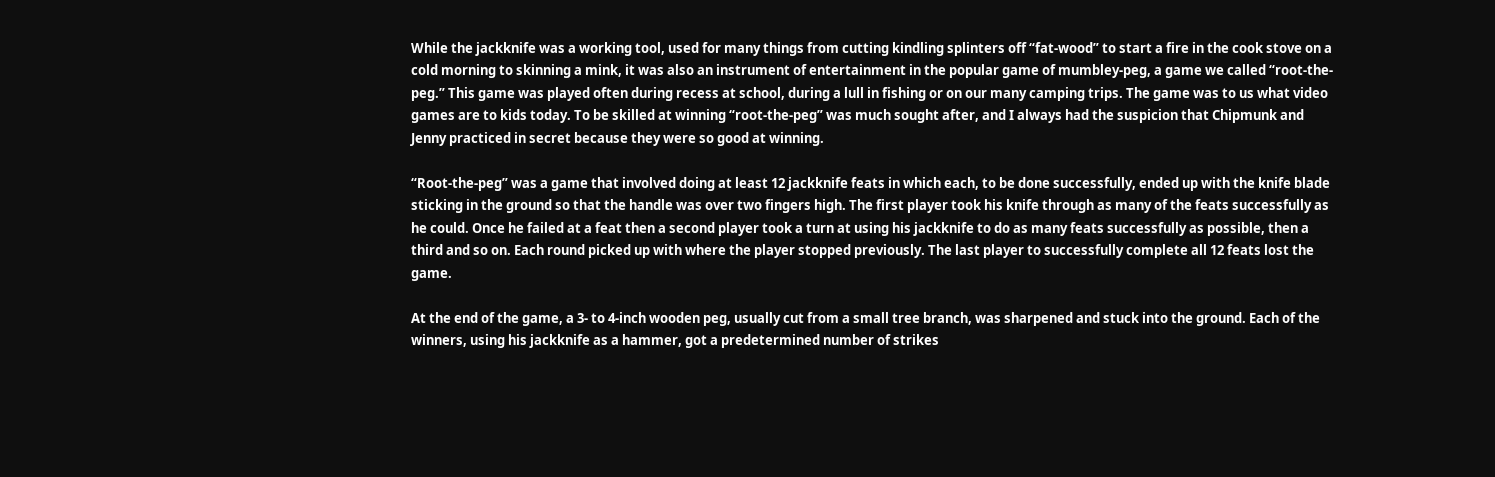While the jackknife was a working tool, used for many things from cutting kindling splinters off “fat-wood” to start a fire in the cook stove on a cold morning to skinning a mink, it was also an instrument of entertainment in the popular game of mumbley-peg, a game we called “root-the-peg.” This game was played often during recess at school, during a lull in fishing or on our many camping trips. The game was to us what video games are to kids today. To be skilled at winning “root-the-peg” was much sought after, and I always had the suspicion that Chipmunk and Jenny practiced in secret because they were so good at winning.

“Root-the-peg” was a game that involved doing at least 12 jackknife feats in which each, to be done successfully, ended up with the knife blade sticking in the ground so that the handle was over two fingers high. The first player took his knife through as many of the feats successfully as he could. Once he failed at a feat then a second player took a turn at using his jackknife to do as many feats successfully as possible, then a third and so on. Each round picked up with where the player stopped previously. The last player to successfully complete all 12 feats lost the game.

At the end of the game, a 3- to 4-inch wooden peg, usually cut from a small tree branch, was sharpened and stuck into the ground. Each of the winners, using his jackknife as a hammer, got a predetermined number of strikes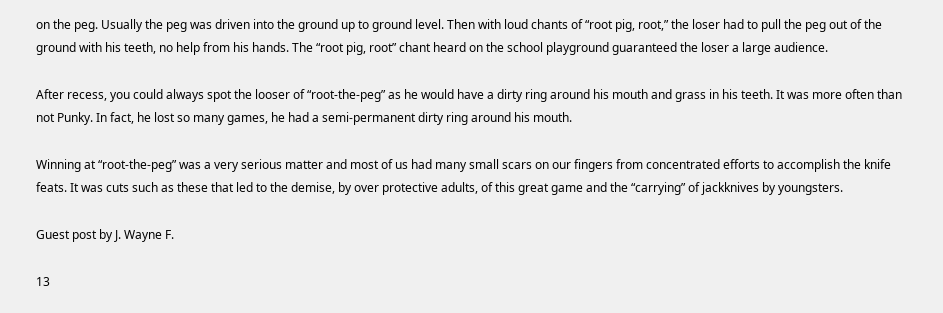on the peg. Usually the peg was driven into the ground up to ground level. Then with loud chants of “root pig, root,” the loser had to pull the peg out of the ground with his teeth, no help from his hands. The “root pig, root” chant heard on the school playground guaranteed the loser a large audience.

After recess, you could always spot the looser of “root-the-peg” as he would have a dirty ring around his mouth and grass in his teeth. It was more often than not Punky. In fact, he lost so many games, he had a semi-permanent dirty ring around his mouth.

Winning at “root-the-peg” was a very serious matter and most of us had many small scars on our fingers from concentrated efforts to accomplish the knife feats. It was cuts such as these that led to the demise, by over protective adults, of this great game and the “carrying” of jackknives by youngsters.

Guest post by J. Wayne F.

13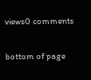views0 comments


bottom of page